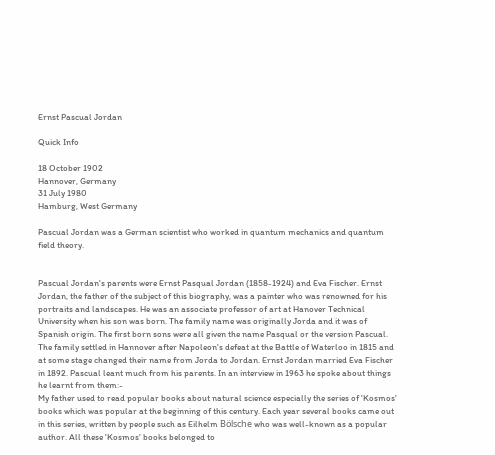Ernst Pascual Jordan

Quick Info

18 October 1902
Hannover, Germany
31 July 1980
Hamburg, West Germany

Pascual Jordan was a German scientist who worked in quantum mechanics and quantum field theory.


Pascual Jordan's parents were Ernst Pasqual Jordan (1858-1924) and Eva Fischer. Ernst Jordan, the father of the subject of this biography, was a painter who was renowned for his portraits and landscapes. He was an associate professor of art at Hanover Technical University when his son was born. The family name was originally Jorda and it was of Spanish origin. The first born sons were all given the name Pasqual or the version Pascual. The family settled in Hannover after Napoleon's defeat at the Battle of Waterloo in 1815 and at some stage changed their name from Jorda to Jordan. Ernst Jordan married Eva Fischer in 1892. Pascual leant much from his parents. In an interview in 1963 he spoke about things he learnt from them:-
My father used to read popular books about natural science especially the series of 'Kosmos' books which was popular at the beginning of this century. Each year several books came out in this series, written by people such as Eilhelm Bölsche who was well-known as a popular author. All these 'Kosmos' books belonged to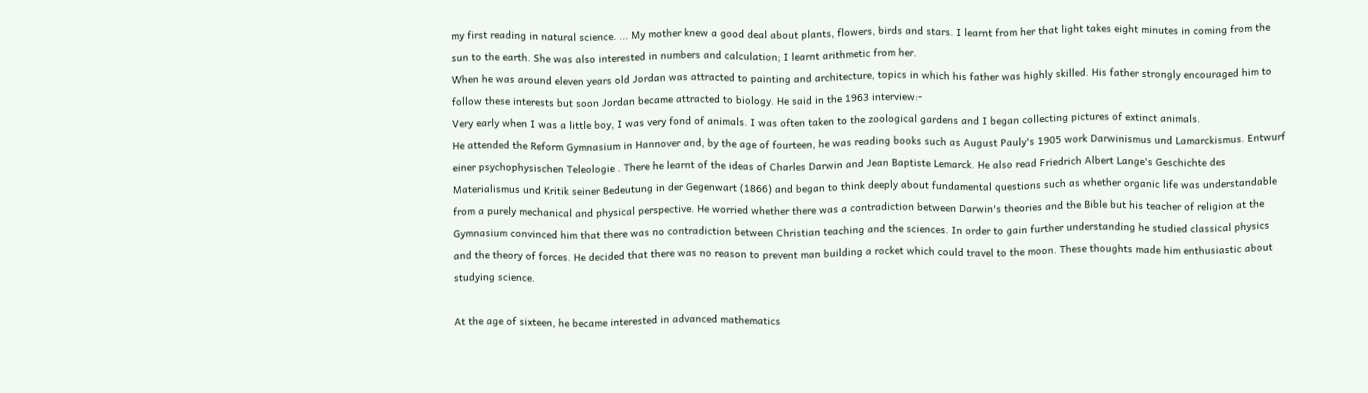my first reading in natural science. ... My mother knew a good deal about plants, flowers, birds and stars. I learnt from her that light takes eight minutes in coming from the sun to the earth. She was also interested in numbers and calculation; I learnt arithmetic from her.
When he was around eleven years old Jordan was attracted to painting and architecture, topics in which his father was highly skilled. His father strongly encouraged him to follow these interests but soon Jordan became attracted to biology. He said in the 1963 interview:-
Very early when I was a little boy, I was very fond of animals. I was often taken to the zoological gardens and I began collecting pictures of extinct animals.
He attended the Reform Gymnasium in Hannover and, by the age of fourteen, he was reading books such as August Pauly's 1905 work Darwinismus und Lamarckismus. Entwurf einer psychophysischen Teleologie . There he learnt of the ideas of Charles Darwin and Jean Baptiste Lemarck. He also read Friedrich Albert Lange's Geschichte des Materialismus und Kritik seiner Bedeutung in der Gegenwart (1866) and began to think deeply about fundamental questions such as whether organic life was understandable from a purely mechanical and physical perspective. He worried whether there was a contradiction between Darwin's theories and the Bible but his teacher of religion at the Gymnasium convinced him that there was no contradiction between Christian teaching and the sciences. In order to gain further understanding he studied classical physics and the theory of forces. He decided that there was no reason to prevent man building a rocket which could travel to the moon. These thoughts made him enthusiastic about studying science.

At the age of sixteen, he became interested in advanced mathematics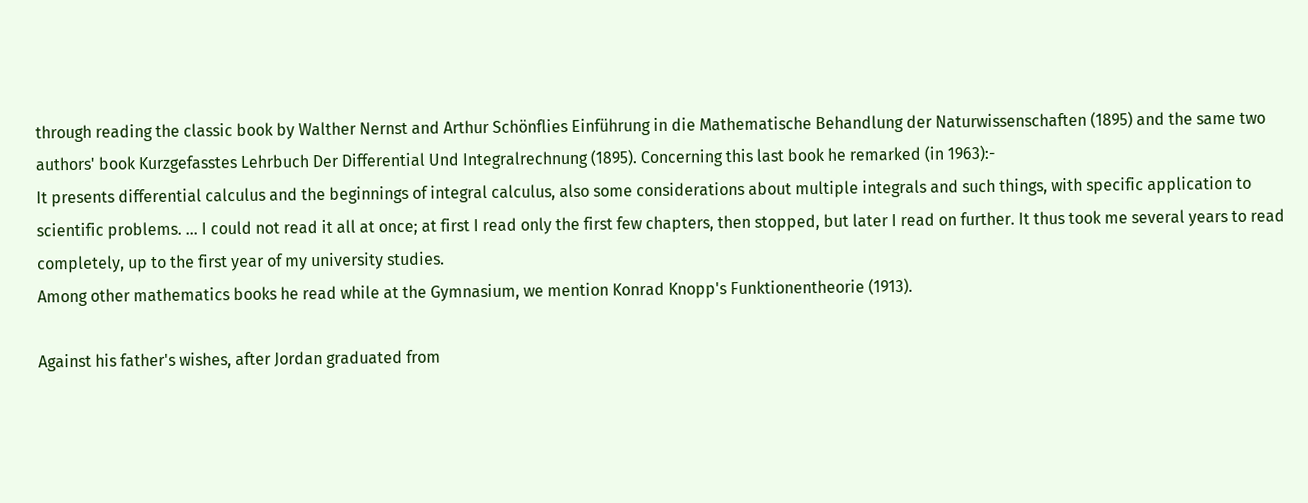through reading the classic book by Walther Nernst and Arthur Schönflies Einführung in die Mathematische Behandlung der Naturwissenschaften (1895) and the same two authors' book Kurzgefasstes Lehrbuch Der Differential Und Integralrechnung (1895). Concerning this last book he remarked (in 1963):-
It presents differential calculus and the beginnings of integral calculus, also some considerations about multiple integrals and such things, with specific application to scientific problems. ... I could not read it all at once; at first I read only the first few chapters, then stopped, but later I read on further. It thus took me several years to read completely, up to the first year of my university studies.
Among other mathematics books he read while at the Gymnasium, we mention Konrad Knopp's Funktionentheorie (1913).

Against his father's wishes, after Jordan graduated from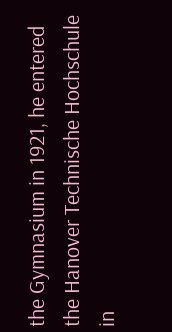the Gymnasium in 1921, he entered the Hanover Technische Hochschule in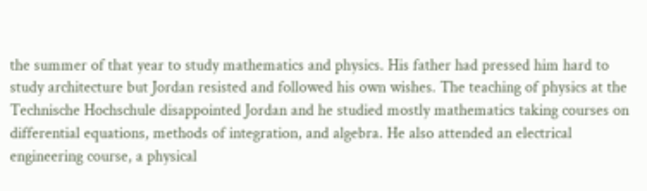the summer of that year to study mathematics and physics. His father had pressed him hard to study architecture but Jordan resisted and followed his own wishes. The teaching of physics at the Technische Hochschule disappointed Jordan and he studied mostly mathematics taking courses on differential equations, methods of integration, and algebra. He also attended an electrical engineering course, a physical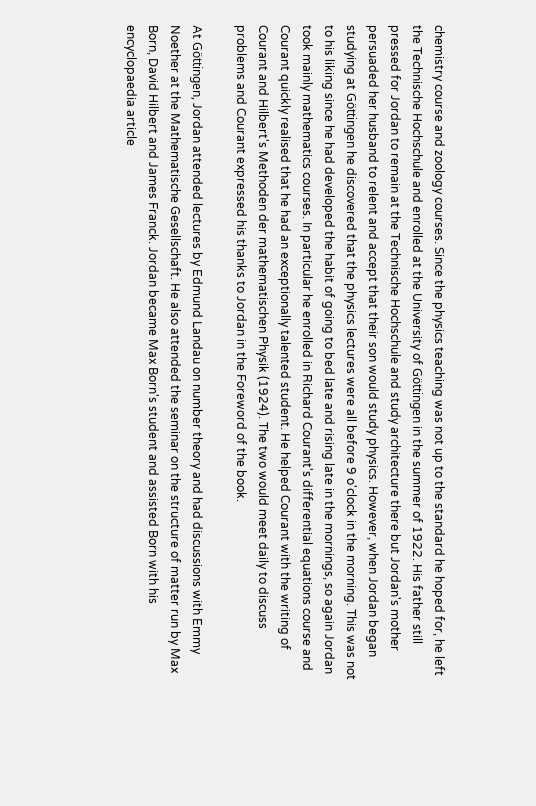chemistry course and zoology courses. Since the physics teaching was not up to the standard he hoped for, he left the Technische Hochschule and enrolled at the University of Göttingen in the summer of 1922. His father still pressed for Jordan to remain at the Technische Hochschule and study architecture there but Jordan's mother persuaded her husband to relent and accept that their son would study physics. However, when Jordan began studying at Göttingen he discovered that the physics lectures were all before 9 o'clock in the morning. This was not to his liking since he had developed the habit of going to bed late and rising late in the mornings, so again Jordan took mainly mathematics courses. In particular he enrolled in Richard Courant's differential equations course and Courant quickly realised that he had an exceptionally talented student. He helped Courant with the writing of Courant and Hilbert's Methoden der mathematischen Physik (1924). The two would meet daily to discuss problems and Courant expressed his thanks to Jordan in the Foreword of the book.

At Göttingen, Jordan attended lectures by Edmund Landau on number theory and had discussions with Emmy Noether at the Mathematische Gesellschaft. He also attended the seminar on the structure of matter run by Max Born, David Hilbert and James Franck. Jordan became Max Born's student and assisted Born with his encyclopaedia article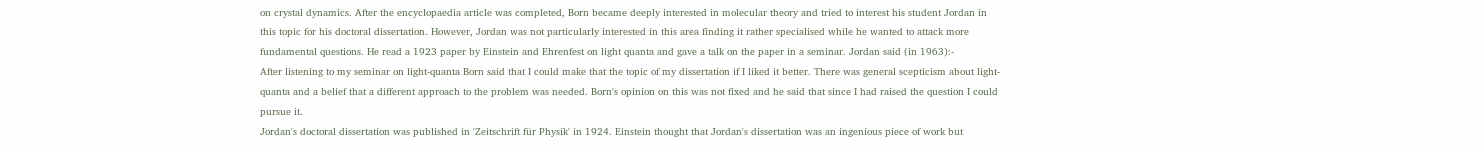on crystal dynamics. After the encyclopaedia article was completed, Born became deeply interested in molecular theory and tried to interest his student Jordan in this topic for his doctoral dissertation. However, Jordan was not particularly interested in this area finding it rather specialised while he wanted to attack more fundamental questions. He read a 1923 paper by Einstein and Ehrenfest on light quanta and gave a talk on the paper in a seminar. Jordan said (in 1963):-
After listening to my seminar on light-quanta Born said that I could make that the topic of my dissertation if I liked it better. There was general scepticism about light-quanta and a belief that a different approach to the problem was needed. Born's opinion on this was not fixed and he said that since I had raised the question I could pursue it.
Jordan's doctoral dissertation was published in 'Zeitschrift für Physik' in 1924. Einstein thought that Jordan's dissertation was an ingenious piece of work but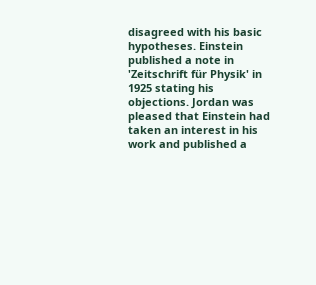disagreed with his basic hypotheses. Einstein published a note in 'Zeitschrift für Physik' in 1925 stating his objections. Jordan was pleased that Einstein had taken an interest in his work and published a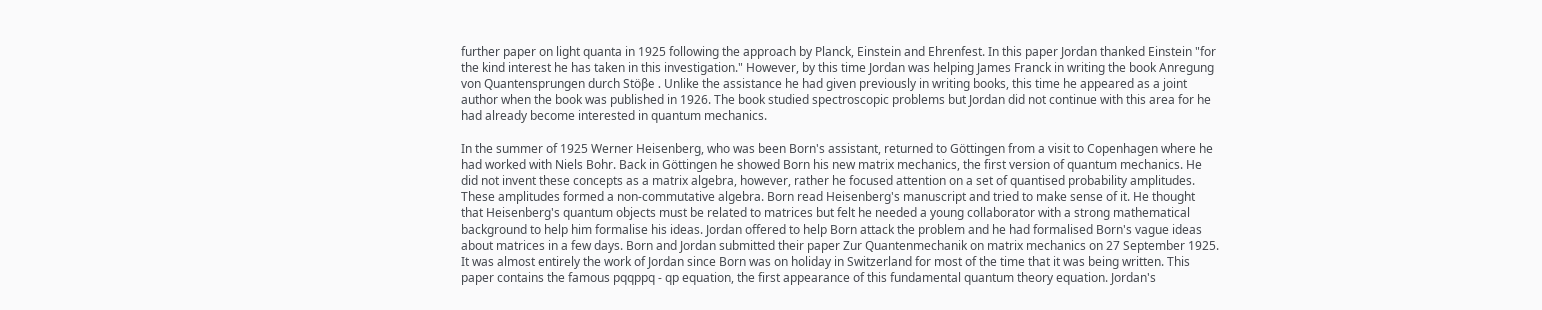further paper on light quanta in 1925 following the approach by Planck, Einstein and Ehrenfest. In this paper Jordan thanked Einstein "for the kind interest he has taken in this investigation." However, by this time Jordan was helping James Franck in writing the book Anregung von Quantensprungen durch Stöβe . Unlike the assistance he had given previously in writing books, this time he appeared as a joint author when the book was published in 1926. The book studied spectroscopic problems but Jordan did not continue with this area for he had already become interested in quantum mechanics.

In the summer of 1925 Werner Heisenberg, who was been Born's assistant, returned to Göttingen from a visit to Copenhagen where he had worked with Niels Bohr. Back in Göttingen he showed Born his new matrix mechanics, the first version of quantum mechanics. He did not invent these concepts as a matrix algebra, however, rather he focused attention on a set of quantised probability amplitudes. These amplitudes formed a non-commutative algebra. Born read Heisenberg's manuscript and tried to make sense of it. He thought that Heisenberg's quantum objects must be related to matrices but felt he needed a young collaborator with a strong mathematical background to help him formalise his ideas. Jordan offered to help Born attack the problem and he had formalised Born's vague ideas about matrices in a few days. Born and Jordan submitted their paper Zur Quantenmechanik on matrix mechanics on 27 September 1925. It was almost entirely the work of Jordan since Born was on holiday in Switzerland for most of the time that it was being written. This paper contains the famous pqqppq - qp equation, the first appearance of this fundamental quantum theory equation. Jordan's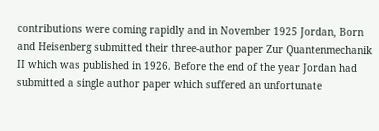contributions were coming rapidly and in November 1925 Jordan, Born and Heisenberg submitted their three-author paper Zur Quantenmechanik II which was published in 1926. Before the end of the year Jordan had submitted a single author paper which suffered an unfortunate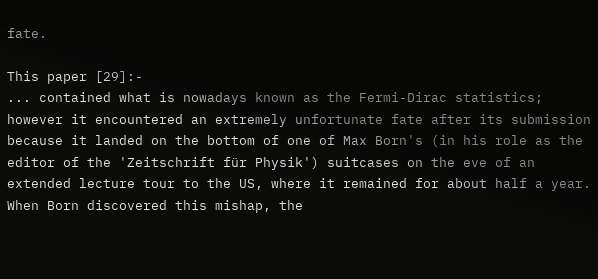fate.

This paper [29]:-
... contained what is nowadays known as the Fermi-Dirac statistics; however it encountered an extremely unfortunate fate after its submission because it landed on the bottom of one of Max Born's (in his role as the editor of the 'Zeitschrift für Physik') suitcases on the eve of an extended lecture tour to the US, where it remained for about half a year. When Born discovered this mishap, the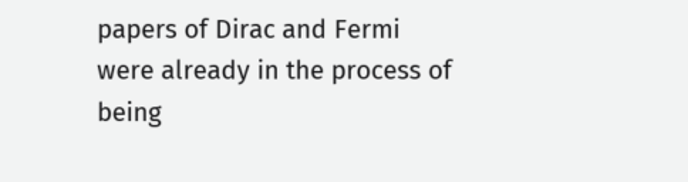papers of Dirac and Fermi were already in the process of being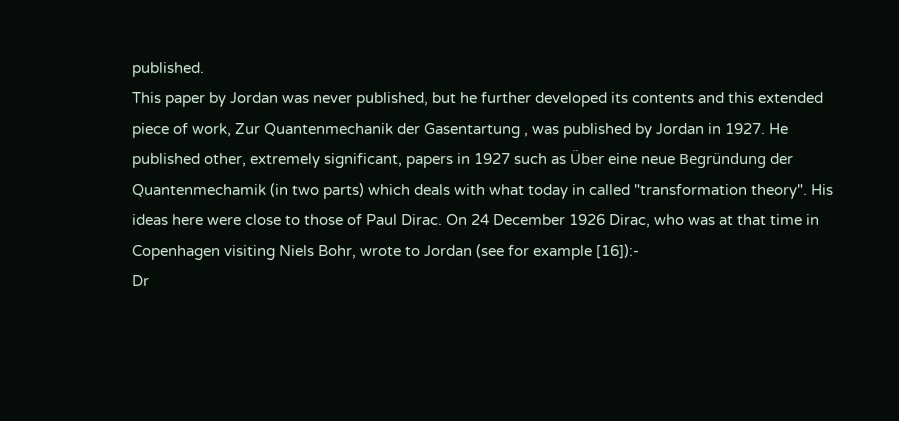published.
This paper by Jordan was never published, but he further developed its contents and this extended piece of work, Zur Quantenmechanik der Gasentartung , was published by Jordan in 1927. He published other, extremely significant, papers in 1927 such as Über eine neue Begründung der Quantenmechamik (in two parts) which deals with what today in called "transformation theory". His ideas here were close to those of Paul Dirac. On 24 December 1926 Dirac, who was at that time in Copenhagen visiting Niels Bohr, wrote to Jordan (see for example [16]):-
Dr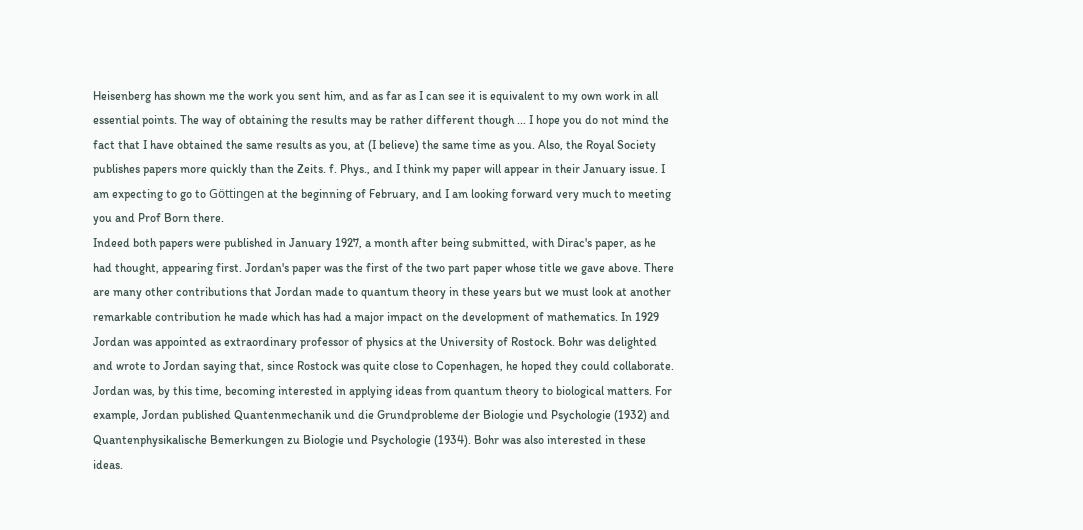Heisenberg has shown me the work you sent him, and as far as I can see it is equivalent to my own work in all essential points. The way of obtaining the results may be rather different though ... I hope you do not mind the fact that I have obtained the same results as you, at (I believe) the same time as you. Also, the Royal Society publishes papers more quickly than the Zeits. f. Phys., and I think my paper will appear in their January issue. I am expecting to go to Göttingen at the beginning of February, and I am looking forward very much to meeting you and Prof Born there.
Indeed both papers were published in January 1927, a month after being submitted, with Dirac's paper, as he had thought, appearing first. Jordan's paper was the first of the two part paper whose title we gave above. There are many other contributions that Jordan made to quantum theory in these years but we must look at another remarkable contribution he made which has had a major impact on the development of mathematics. In 1929 Jordan was appointed as extraordinary professor of physics at the University of Rostock. Bohr was delighted and wrote to Jordan saying that, since Rostock was quite close to Copenhagen, he hoped they could collaborate. Jordan was, by this time, becoming interested in applying ideas from quantum theory to biological matters. For example, Jordan published Quantenmechanik und die Grundprobleme der Biologie und Psychologie (1932) and Quantenphysikalische Bemerkungen zu Biologie und Psychologie (1934). Bohr was also interested in these ideas.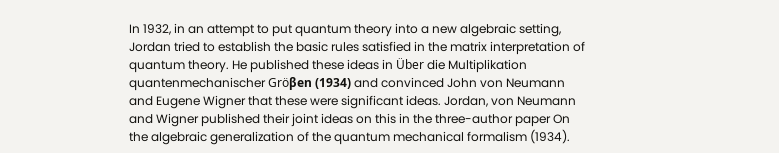In 1932, in an attempt to put quantum theory into a new algebraic setting, Jordan tried to establish the basic rules satisfied in the matrix interpretation of quantum theory. He published these ideas in Über die Multiplikation quantenmechanischer Gröβen (1934) and convinced John von Neumann and Eugene Wigner that these were significant ideas. Jordan, von Neumann and Wigner published their joint ideas on this in the three-author paper On the algebraic generalization of the quantum mechanical formalism (1934).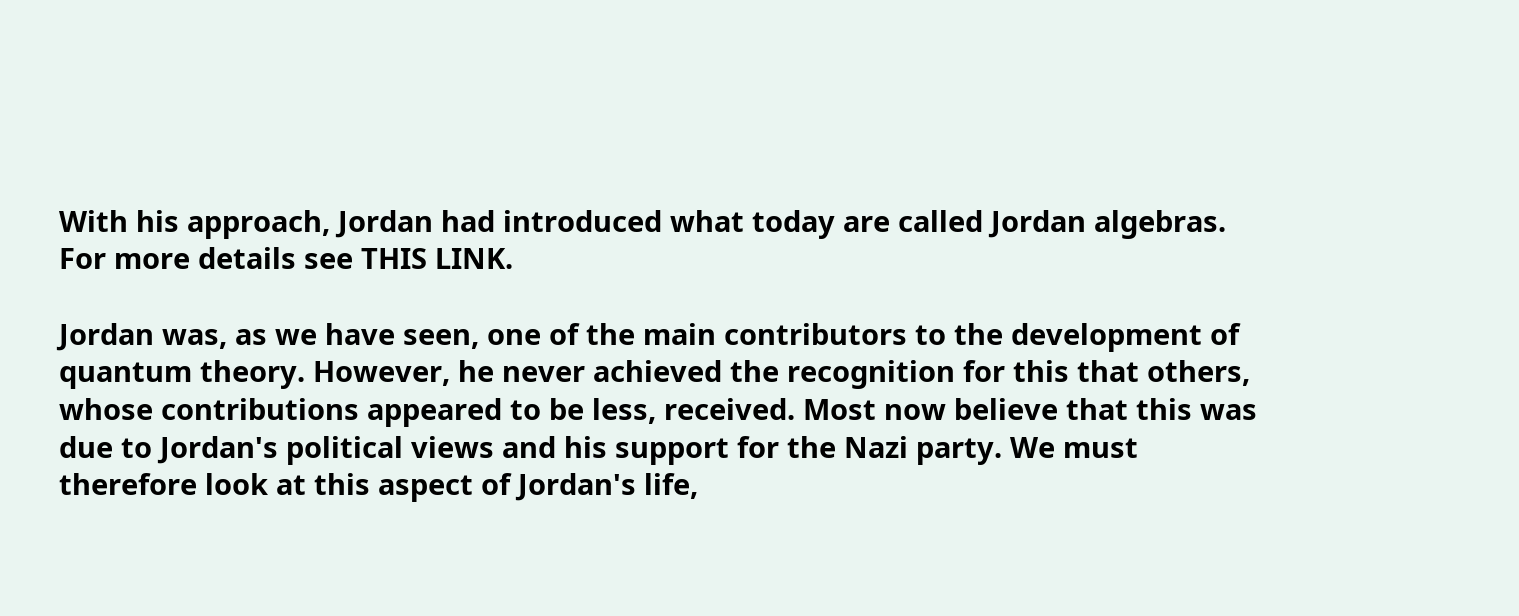With his approach, Jordan had introduced what today are called Jordan algebras. For more details see THIS LINK.

Jordan was, as we have seen, one of the main contributors to the development of quantum theory. However, he never achieved the recognition for this that others, whose contributions appeared to be less, received. Most now believe that this was due to Jordan's political views and his support for the Nazi party. We must therefore look at this aspect of Jordan's life,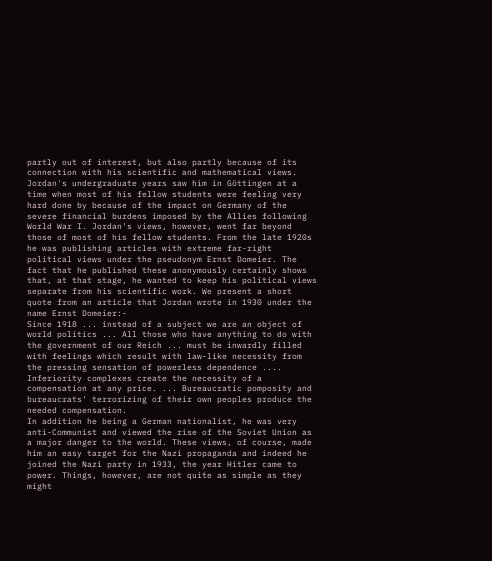partly out of interest, but also partly because of its connection with his scientific and mathematical views. Jordan's undergraduate years saw him in Göttingen at a time when most of his fellow students were feeling very hard done by because of the impact on Germany of the severe financial burdens imposed by the Allies following World War I. Jordan's views, however, went far beyond those of most of his fellow students. From the late 1920s he was publishing articles with extreme far-right political views under the pseudonym Ernst Domeier. The fact that he published these anonymously certainly shows that, at that stage, he wanted to keep his political views separate from his scientific work. We present a short quote from an article that Jordan wrote in 1930 under the name Ernst Domeier:-
Since 1918 ... instead of a subject we are an object of world politics ... All those who have anything to do with the government of our Reich ... must be inwardly filled with feelings which result with law-like necessity from the pressing sensation of powerless dependence .... Inferiority complexes create the necessity of a compensation at any price. ... Bureaucratic pomposity and bureaucrats' terrorizing of their own peoples produce the needed compensation.
In addition he being a German nationalist, he was very anti-Communist and viewed the rise of the Soviet Union as a major danger to the world. These views, of course, made him an easy target for the Nazi propaganda and indeed he joined the Nazi party in 1933, the year Hitler came to power. Things, however, are not quite as simple as they might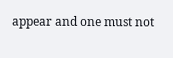appear and one must not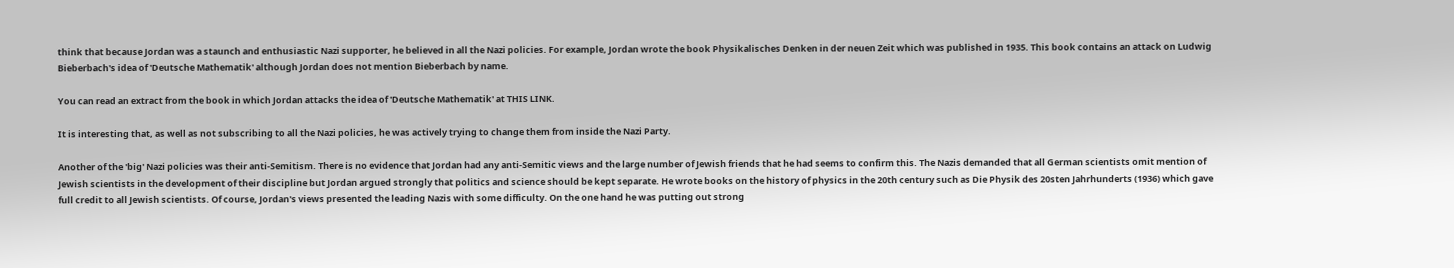think that because Jordan was a staunch and enthusiastic Nazi supporter, he believed in all the Nazi policies. For example, Jordan wrote the book Physikalisches Denken in der neuen Zeit which was published in 1935. This book contains an attack on Ludwig Bieberbach's idea of 'Deutsche Mathematik' although Jordan does not mention Bieberbach by name.

You can read an extract from the book in which Jordan attacks the idea of 'Deutsche Mathematik' at THIS LINK.

It is interesting that, as well as not subscribing to all the Nazi policies, he was actively trying to change them from inside the Nazi Party.

Another of the 'big' Nazi policies was their anti-Semitism. There is no evidence that Jordan had any anti-Semitic views and the large number of Jewish friends that he had seems to confirm this. The Nazis demanded that all German scientists omit mention of Jewish scientists in the development of their discipline but Jordan argued strongly that politics and science should be kept separate. He wrote books on the history of physics in the 20th century such as Die Physik des 20sten Jahrhunderts (1936) which gave full credit to all Jewish scientists. Of course, Jordan's views presented the leading Nazis with some difficulty. On the one hand he was putting out strong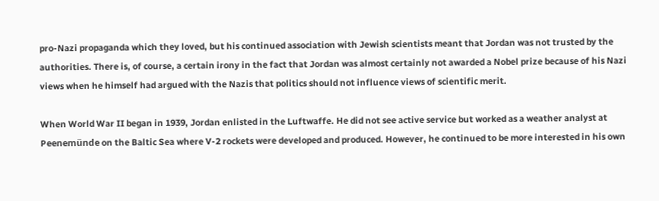pro-Nazi propaganda which they loved, but his continued association with Jewish scientists meant that Jordan was not trusted by the authorities. There is, of course, a certain irony in the fact that Jordan was almost certainly not awarded a Nobel prize because of his Nazi views when he himself had argued with the Nazis that politics should not influence views of scientific merit.

When World War II began in 1939, Jordan enlisted in the Luftwaffe. He did not see active service but worked as a weather analyst at Peenemünde on the Baltic Sea where V-2 rockets were developed and produced. However, he continued to be more interested in his own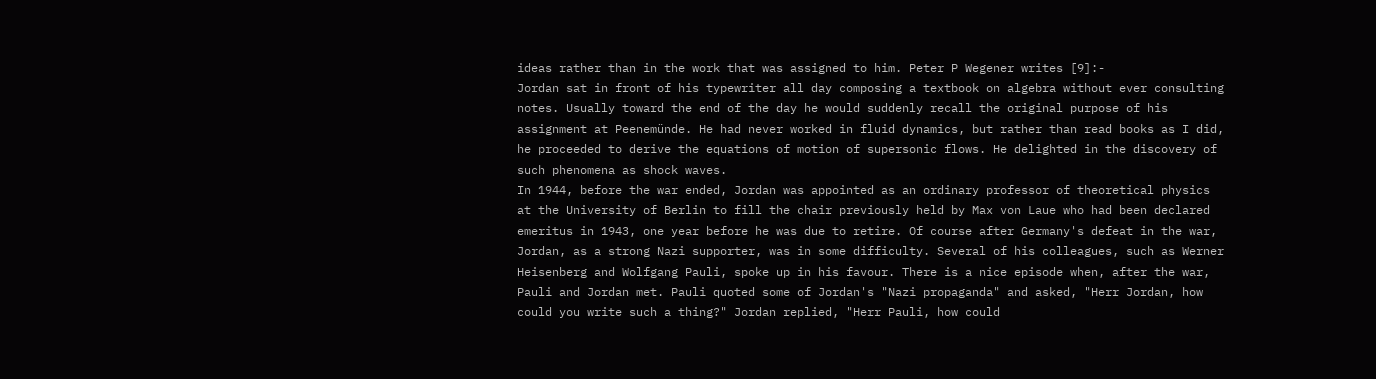ideas rather than in the work that was assigned to him. Peter P Wegener writes [9]:-
Jordan sat in front of his typewriter all day composing a textbook on algebra without ever consulting notes. Usually toward the end of the day he would suddenly recall the original purpose of his assignment at Peenemünde. He had never worked in fluid dynamics, but rather than read books as I did, he proceeded to derive the equations of motion of supersonic flows. He delighted in the discovery of such phenomena as shock waves.
In 1944, before the war ended, Jordan was appointed as an ordinary professor of theoretical physics at the University of Berlin to fill the chair previously held by Max von Laue who had been declared emeritus in 1943, one year before he was due to retire. Of course after Germany's defeat in the war, Jordan, as a strong Nazi supporter, was in some difficulty. Several of his colleagues, such as Werner Heisenberg and Wolfgang Pauli, spoke up in his favour. There is a nice episode when, after the war, Pauli and Jordan met. Pauli quoted some of Jordan's "Nazi propaganda" and asked, "Herr Jordan, how could you write such a thing?" Jordan replied, "Herr Pauli, how could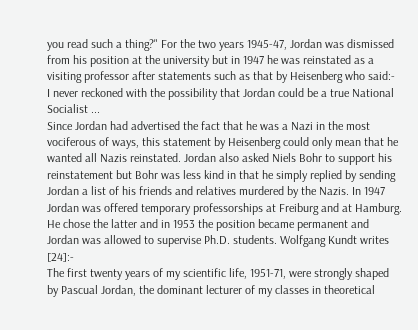you read such a thing?" For the two years 1945-47, Jordan was dismissed from his position at the university but in 1947 he was reinstated as a visiting professor after statements such as that by Heisenberg who said:-
I never reckoned with the possibility that Jordan could be a true National Socialist ...
Since Jordan had advertised the fact that he was a Nazi in the most vociferous of ways, this statement by Heisenberg could only mean that he wanted all Nazis reinstated. Jordan also asked Niels Bohr to support his reinstatement but Bohr was less kind in that he simply replied by sending Jordan a list of his friends and relatives murdered by the Nazis. In 1947 Jordan was offered temporary professorships at Freiburg and at Hamburg. He chose the latter and in 1953 the position became permanent and Jordan was allowed to supervise Ph.D. students. Wolfgang Kundt writes [24]:-
The first twenty years of my scientific life, 1951-71, were strongly shaped by Pascual Jordan, the dominant lecturer of my classes in theoretical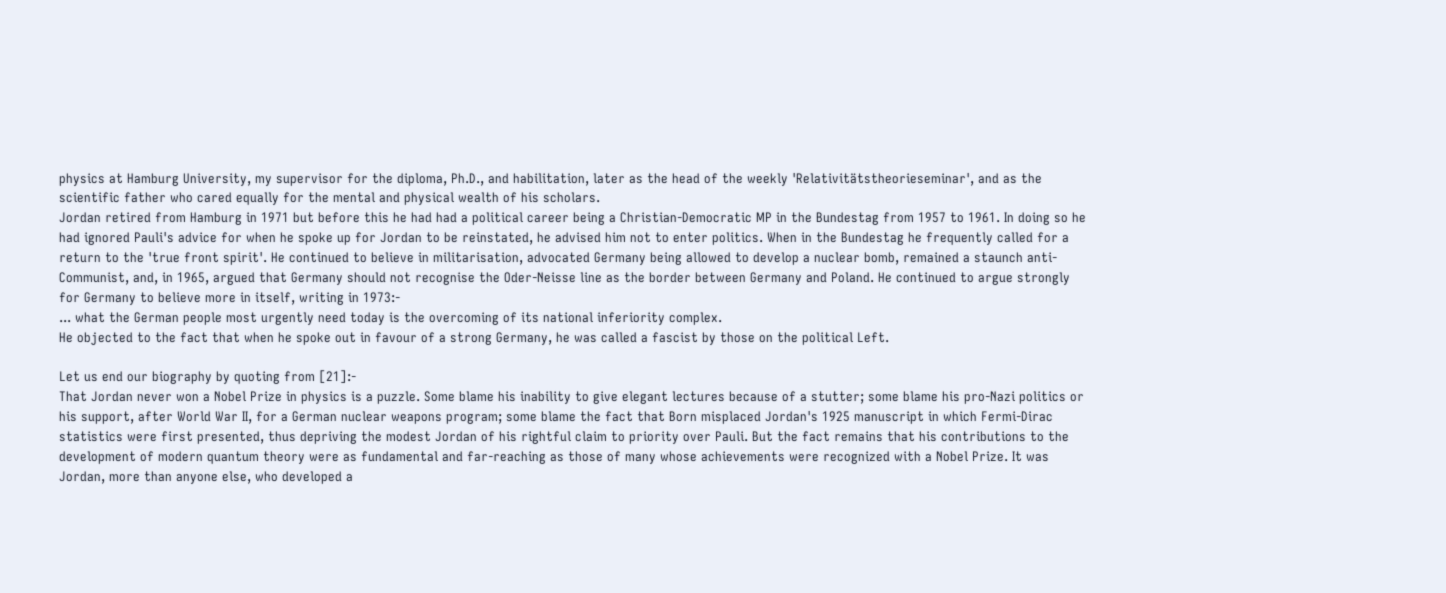physics at Hamburg University, my supervisor for the diploma, Ph.D., and habilitation, later as the head of the weekly 'Relativitätstheorieseminar', and as the scientific father who cared equally for the mental and physical wealth of his scholars.
Jordan retired from Hamburg in 1971 but before this he had had a political career being a Christian-Democratic MP in the Bundestag from 1957 to 1961. In doing so he had ignored Pauli's advice for when he spoke up for Jordan to be reinstated, he advised him not to enter politics. When in the Bundestag he frequently called for a return to the 'true front spirit'. He continued to believe in militarisation, advocated Germany being allowed to develop a nuclear bomb, remained a staunch anti-Communist, and, in 1965, argued that Germany should not recognise the Oder-Neisse line as the border between Germany and Poland. He continued to argue strongly for Germany to believe more in itself, writing in 1973:-
... what the German people most urgently need today is the overcoming of its national inferiority complex.
He objected to the fact that when he spoke out in favour of a strong Germany, he was called a fascist by those on the political Left.

Let us end our biography by quoting from [21]:-
That Jordan never won a Nobel Prize in physics is a puzzle. Some blame his inability to give elegant lectures because of a stutter; some blame his pro-Nazi politics or his support, after World War II, for a German nuclear weapons program; some blame the fact that Born misplaced Jordan's 1925 manuscript in which Fermi-Dirac statistics were first presented, thus depriving the modest Jordan of his rightful claim to priority over Pauli. But the fact remains that his contributions to the development of modern quantum theory were as fundamental and far-reaching as those of many whose achievements were recognized with a Nobel Prize. It was Jordan, more than anyone else, who developed a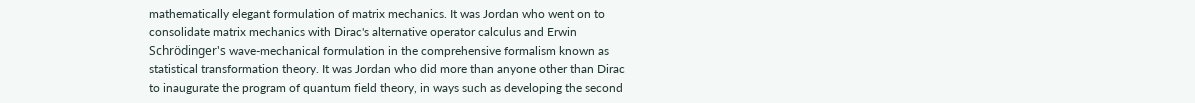mathematically elegant formulation of matrix mechanics. It was Jordan who went on to consolidate matrix mechanics with Dirac's alternative operator calculus and Erwin Schrödinger's wave-mechanical formulation in the comprehensive formalism known as statistical transformation theory. It was Jordan who did more than anyone other than Dirac to inaugurate the program of quantum field theory, in ways such as developing the second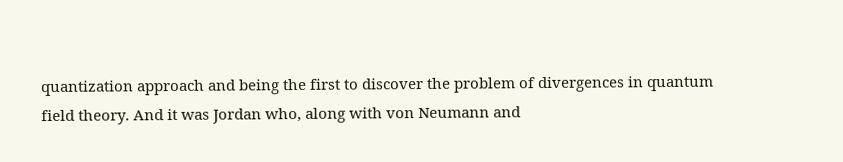quantization approach and being the first to discover the problem of divergences in quantum field theory. And it was Jordan who, along with von Neumann and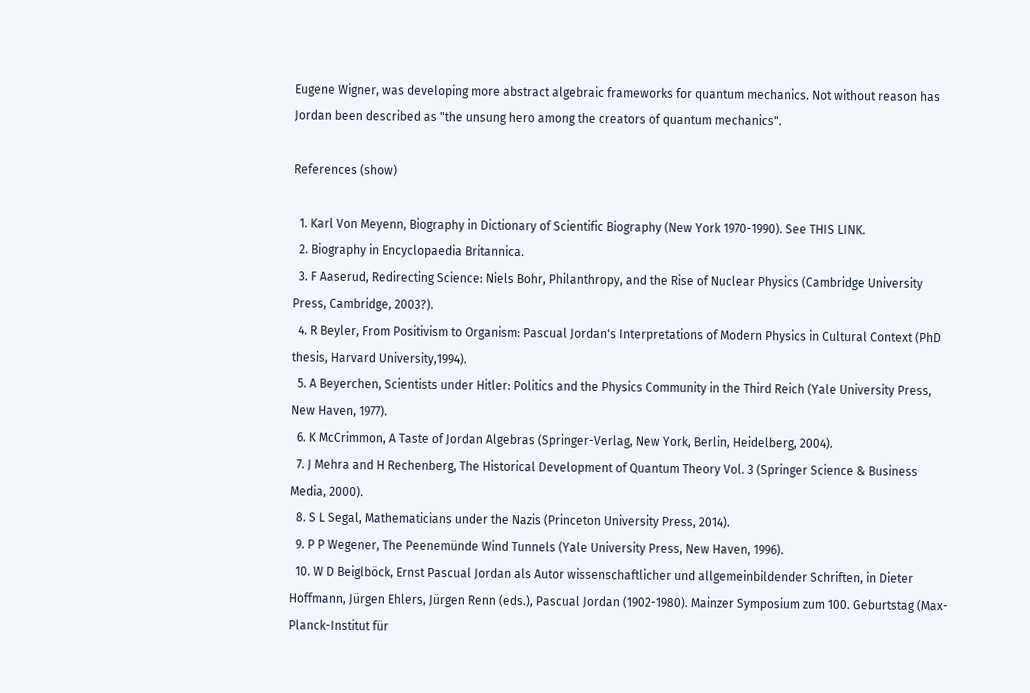Eugene Wigner, was developing more abstract algebraic frameworks for quantum mechanics. Not without reason has Jordan been described as "the unsung hero among the creators of quantum mechanics".

References (show)

  1. Karl Von Meyenn, Biography in Dictionary of Scientific Biography (New York 1970-1990). See THIS LINK.
  2. Biography in Encyclopaedia Britannica.
  3. F Aaserud, Redirecting Science: Niels Bohr, Philanthropy, and the Rise of Nuclear Physics (Cambridge University Press, Cambridge, 2003?).
  4. R Beyler, From Positivism to Organism: Pascual Jordan's Interpretations of Modern Physics in Cultural Context (PhD thesis, Harvard University,1994).
  5. A Beyerchen, Scientists under Hitler: Politics and the Physics Community in the Third Reich (Yale University Press, New Haven, 1977).
  6. K McCrimmon, A Taste of Jordan Algebras (Springer-Verlag, New York, Berlin, Heidelberg, 2004).
  7. J Mehra and H Rechenberg, The Historical Development of Quantum Theory Vol. 3 (Springer Science & Business Media, 2000).
  8. S L Segal, Mathematicians under the Nazis (Princeton University Press, 2014).
  9. P P Wegener, The Peenemünde Wind Tunnels (Yale University Press, New Haven, 1996).
  10. W D Beiglböck, Ernst Pascual Jordan als Autor wissenschaftlicher und allgemeinbildender Schriften, in Dieter Hoffmann, Jürgen Ehlers, Jürgen Renn (eds.), Pascual Jordan (1902-1980). Mainzer Symposium zum 100. Geburtstag (Max-Planck-Institut für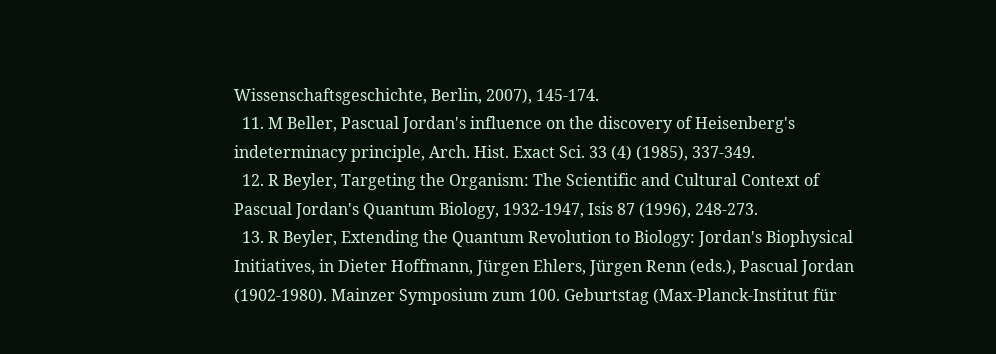Wissenschaftsgeschichte, Berlin, 2007), 145-174.
  11. M Beller, Pascual Jordan's influence on the discovery of Heisenberg's indeterminacy principle, Arch. Hist. Exact Sci. 33 (4) (1985), 337-349.
  12. R Beyler, Targeting the Organism: The Scientific and Cultural Context of Pascual Jordan's Quantum Biology, 1932-1947, Isis 87 (1996), 248-273.
  13. R Beyler, Extending the Quantum Revolution to Biology: Jordan's Biophysical Initiatives, in Dieter Hoffmann, Jürgen Ehlers, Jürgen Renn (eds.), Pascual Jordan (1902-1980). Mainzer Symposium zum 100. Geburtstag (Max-Planck-Institut für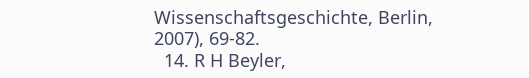Wissenschaftsgeschichte, Berlin, 2007), 69-82.
  14. R H Beyler,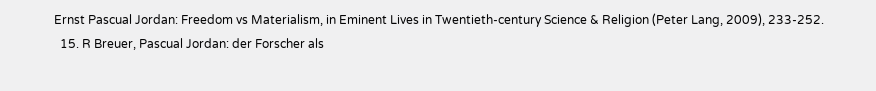Ernst Pascual Jordan: Freedom vs Materialism, in Eminent Lives in Twentieth-century Science & Religion (Peter Lang, 2009), 233-252.
  15. R Breuer, Pascual Jordan: der Forscher als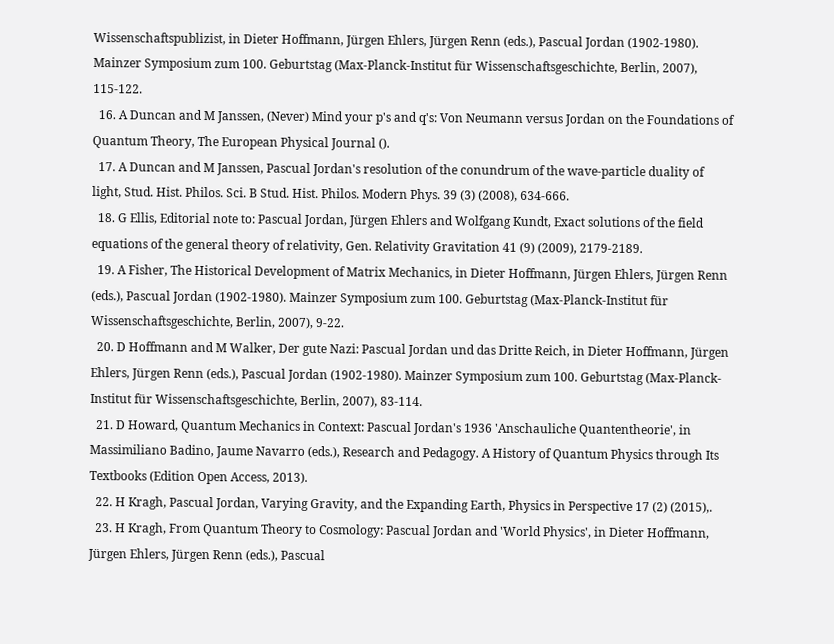Wissenschaftspublizist, in Dieter Hoffmann, Jürgen Ehlers, Jürgen Renn (eds.), Pascual Jordan (1902-1980). Mainzer Symposium zum 100. Geburtstag (Max-Planck-Institut für Wissenschaftsgeschichte, Berlin, 2007), 115-122.
  16. A Duncan and M Janssen, (Never) Mind your p's and q's: Von Neumann versus Jordan on the Foundations of Quantum Theory, The European Physical Journal ().
  17. A Duncan and M Janssen, Pascual Jordan's resolution of the conundrum of the wave-particle duality of light, Stud. Hist. Philos. Sci. B Stud. Hist. Philos. Modern Phys. 39 (3) (2008), 634-666.
  18. G Ellis, Editorial note to: Pascual Jordan, Jürgen Ehlers and Wolfgang Kundt, Exact solutions of the field equations of the general theory of relativity, Gen. Relativity Gravitation 41 (9) (2009), 2179-2189.
  19. A Fisher, The Historical Development of Matrix Mechanics, in Dieter Hoffmann, Jürgen Ehlers, Jürgen Renn (eds.), Pascual Jordan (1902-1980). Mainzer Symposium zum 100. Geburtstag (Max-Planck-Institut für Wissenschaftsgeschichte, Berlin, 2007), 9-22.
  20. D Hoffmann and M Walker, Der gute Nazi: Pascual Jordan und das Dritte Reich, in Dieter Hoffmann, Jürgen Ehlers, Jürgen Renn (eds.), Pascual Jordan (1902-1980). Mainzer Symposium zum 100. Geburtstag (Max-Planck-Institut für Wissenschaftsgeschichte, Berlin, 2007), 83-114.
  21. D Howard, Quantum Mechanics in Context: Pascual Jordan's 1936 'Anschauliche Quantentheorie', in Massimiliano Badino, Jaume Navarro (eds.), Research and Pedagogy. A History of Quantum Physics through Its Textbooks (Edition Open Access, 2013).
  22. H Kragh, Pascual Jordan, Varying Gravity, and the Expanding Earth, Physics in Perspective 17 (2) (2015),.
  23. H Kragh, From Quantum Theory to Cosmology: Pascual Jordan and 'World Physics', in Dieter Hoffmann, Jürgen Ehlers, Jürgen Renn (eds.), Pascual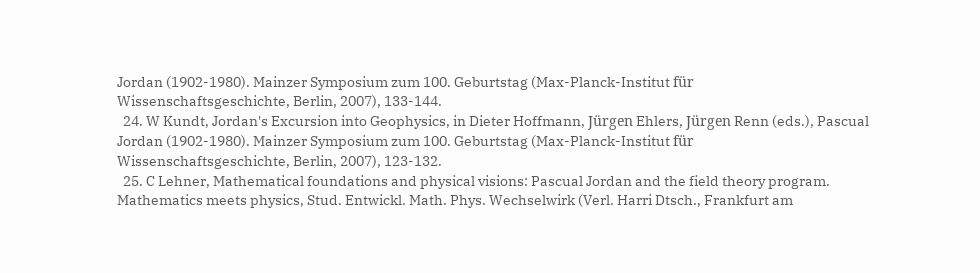Jordan (1902-1980). Mainzer Symposium zum 100. Geburtstag (Max-Planck-Institut für Wissenschaftsgeschichte, Berlin, 2007), 133-144.
  24. W Kundt, Jordan's Excursion into Geophysics, in Dieter Hoffmann, Jürgen Ehlers, Jürgen Renn (eds.), Pascual Jordan (1902-1980). Mainzer Symposium zum 100. Geburtstag (Max-Planck-Institut für Wissenschaftsgeschichte, Berlin, 2007), 123-132.
  25. C Lehner, Mathematical foundations and physical visions: Pascual Jordan and the field theory program. Mathematics meets physics, Stud. Entwickl. Math. Phys. Wechselwirk (Verl. Harri Dtsch., Frankfurt am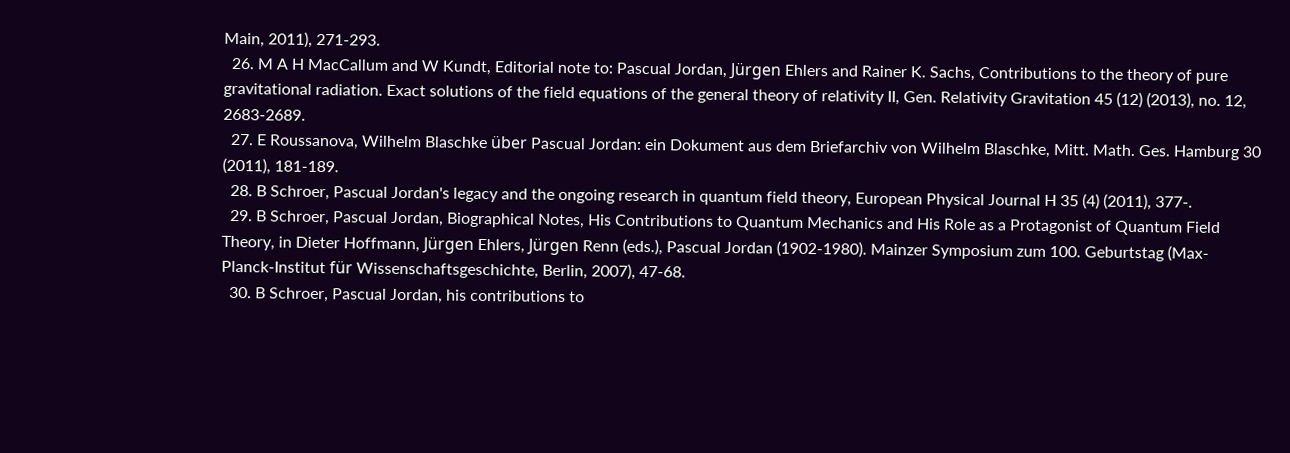Main, 2011), 271-293.
  26. M A H MacCallum and W Kundt, Editorial note to: Pascual Jordan, Jürgen Ehlers and Rainer K. Sachs, Contributions to the theory of pure gravitational radiation. Exact solutions of the field equations of the general theory of relativity II, Gen. Relativity Gravitation 45 (12) (2013), no. 12, 2683-2689.
  27. E Roussanova, Wilhelm Blaschke über Pascual Jordan: ein Dokument aus dem Briefarchiv von Wilhelm Blaschke, Mitt. Math. Ges. Hamburg 30 (2011), 181-189.
  28. B Schroer, Pascual Jordan's legacy and the ongoing research in quantum field theory, European Physical Journal H 35 (4) (2011), 377-.
  29. B Schroer, Pascual Jordan, Biographical Notes, His Contributions to Quantum Mechanics and His Role as a Protagonist of Quantum Field Theory, in Dieter Hoffmann, Jürgen Ehlers, Jürgen Renn (eds.), Pascual Jordan (1902-1980). Mainzer Symposium zum 100. Geburtstag (Max-Planck-Institut für Wissenschaftsgeschichte, Berlin, 2007), 47-68.
  30. B Schroer, Pascual Jordan, his contributions to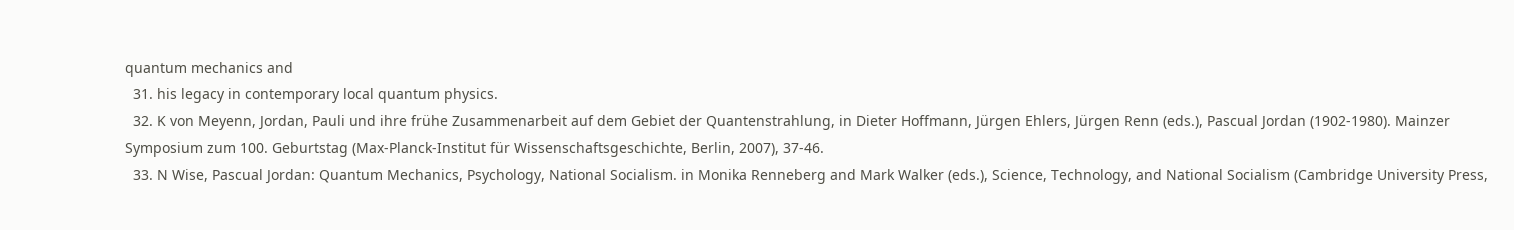quantum mechanics and
  31. his legacy in contemporary local quantum physics.
  32. K von Meyenn, Jordan, Pauli und ihre frühe Zusammenarbeit auf dem Gebiet der Quantenstrahlung, in Dieter Hoffmann, Jürgen Ehlers, Jürgen Renn (eds.), Pascual Jordan (1902-1980). Mainzer Symposium zum 100. Geburtstag (Max-Planck-Institut für Wissenschaftsgeschichte, Berlin, 2007), 37-46.
  33. N Wise, Pascual Jordan: Quantum Mechanics, Psychology, National Socialism. in Monika Renneberg and Mark Walker (eds.), Science, Technology, and National Socialism (Cambridge University Press,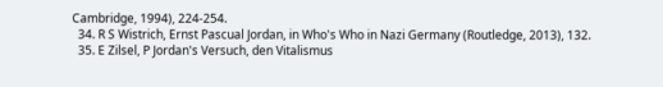Cambridge, 1994), 224-254.
  34. R S Wistrich, Ernst Pascual Jordan, in Who's Who in Nazi Germany (Routledge, 2013), 132.
  35. E Zilsel, P Jordan's Versuch, den Vitalismus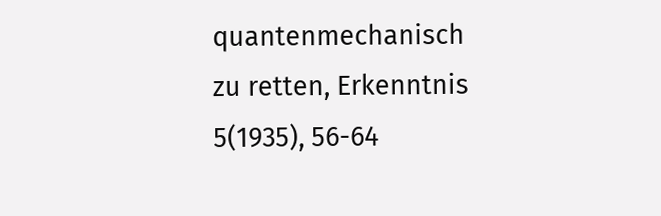quantenmechanisch zu retten, Erkenntnis 5(1935), 56-64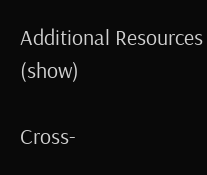Additional Resources (show)

Cross-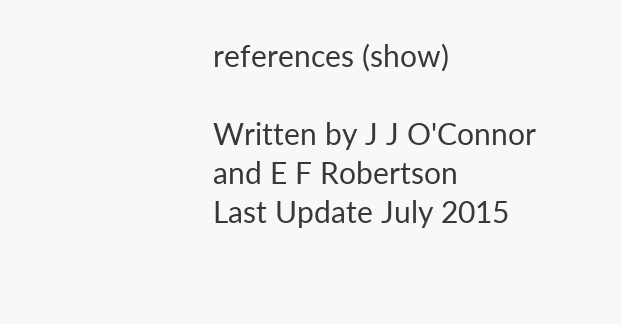references (show)

Written by J J O'Connor and E F Robertson
Last Update July 2015